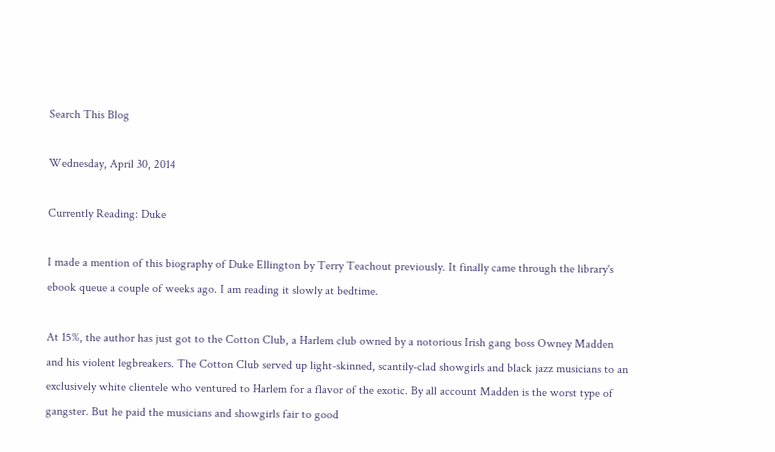Search This Blog

Wednesday, April 30, 2014

Currently Reading: Duke

I made a mention of this biography of Duke Ellington by Terry Teachout previously. It finally came through the library's ebook queue a couple of weeks ago. I am reading it slowly at bedtime.

At 15%, the author has just got to the Cotton Club, a Harlem club owned by a notorious Irish gang boss Owney Madden and his violent legbreakers. The Cotton Club served up light-skinned, scantily-clad showgirls and black jazz musicians to an exclusively white clientele who ventured to Harlem for a flavor of the exotic. By all account Madden is the worst type of gangster. But he paid the musicians and showgirls fair to good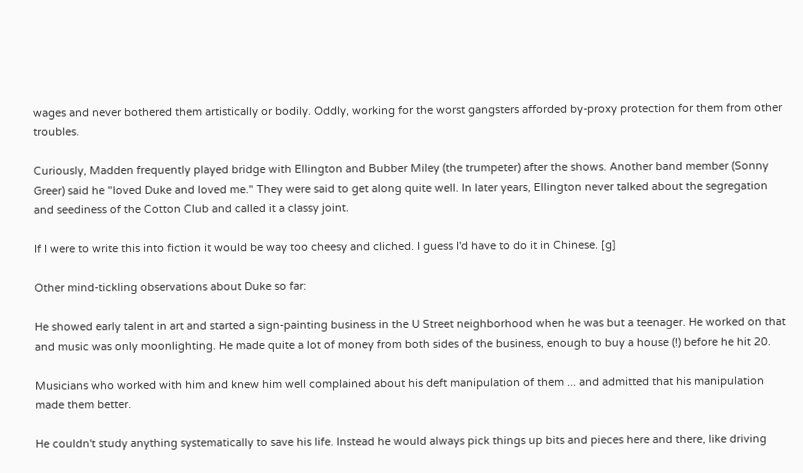wages and never bothered them artistically or bodily. Oddly, working for the worst gangsters afforded by-proxy protection for them from other troubles.

Curiously, Madden frequently played bridge with Ellington and Bubber Miley (the trumpeter) after the shows. Another band member (Sonny Greer) said he "loved Duke and loved me." They were said to get along quite well. In later years, Ellington never talked about the segregation and seediness of the Cotton Club and called it a classy joint.

If I were to write this into fiction it would be way too cheesy and cliched. I guess I'd have to do it in Chinese. [g]

Other mind-tickling observations about Duke so far:

He showed early talent in art and started a sign-painting business in the U Street neighborhood when he was but a teenager. He worked on that and music was only moonlighting. He made quite a lot of money from both sides of the business, enough to buy a house (!) before he hit 20.

Musicians who worked with him and knew him well complained about his deft manipulation of them ... and admitted that his manipulation made them better.

He couldn't study anything systematically to save his life. Instead he would always pick things up bits and pieces here and there, like driving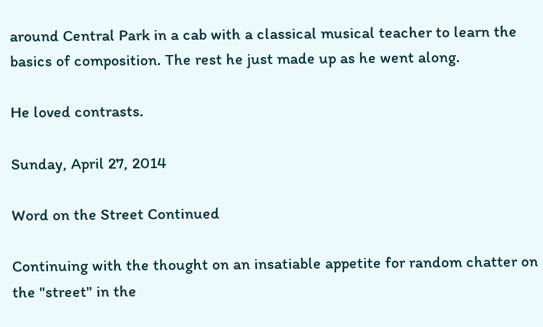around Central Park in a cab with a classical musical teacher to learn the basics of composition. The rest he just made up as he went along.

He loved contrasts.

Sunday, April 27, 2014

Word on the Street Continued

Continuing with the thought on an insatiable appetite for random chatter on the "street" in the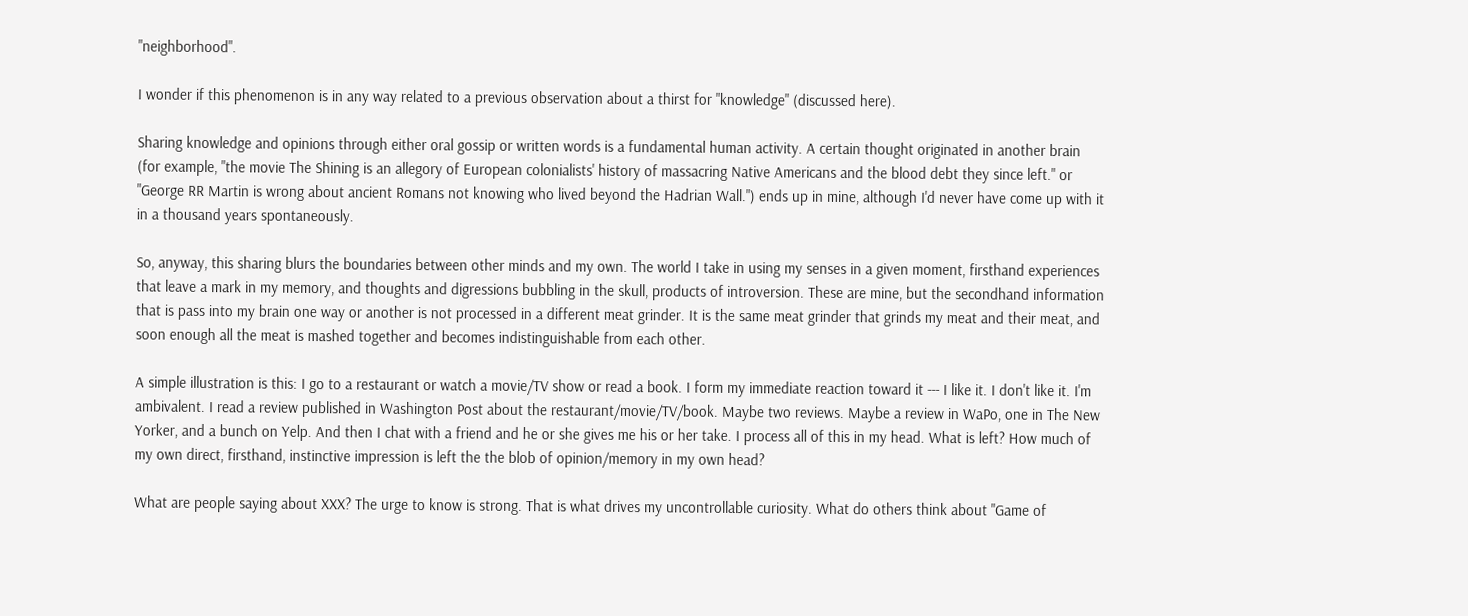"neighborhood".

I wonder if this phenomenon is in any way related to a previous observation about a thirst for "knowledge" (discussed here).

Sharing knowledge and opinions through either oral gossip or written words is a fundamental human activity. A certain thought originated in another brain (for example, "the movie The Shining is an allegory of European colonialists' history of massacring Native Americans and the blood debt they since left." or "George RR Martin is wrong about ancient Romans not knowing who lived beyond the Hadrian Wall.") ends up in mine, although I'd never have come up with it in a thousand years spontaneously.

So, anyway, this sharing blurs the boundaries between other minds and my own. The world I take in using my senses in a given moment, firsthand experiences that leave a mark in my memory, and thoughts and digressions bubbling in the skull, products of introversion. These are mine, but the secondhand information that is pass into my brain one way or another is not processed in a different meat grinder. It is the same meat grinder that grinds my meat and their meat, and soon enough all the meat is mashed together and becomes indistinguishable from each other.

A simple illustration is this: I go to a restaurant or watch a movie/TV show or read a book. I form my immediate reaction toward it --- I like it. I don't like it. I'm ambivalent. I read a review published in Washington Post about the restaurant/movie/TV/book. Maybe two reviews. Maybe a review in WaPo, one in The New Yorker, and a bunch on Yelp. And then I chat with a friend and he or she gives me his or her take. I process all of this in my head. What is left? How much of my own direct, firsthand, instinctive impression is left the the blob of opinion/memory in my own head?

What are people saying about XXX? The urge to know is strong. That is what drives my uncontrollable curiosity. What do others think about "Game of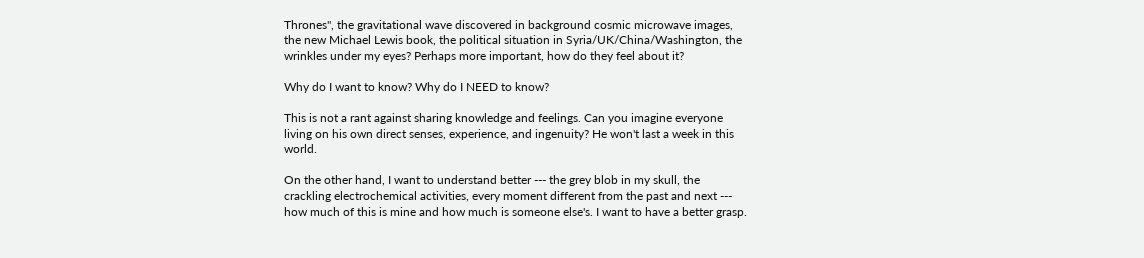Thrones", the gravitational wave discovered in background cosmic microwave images, the new Michael Lewis book, the political situation in Syria/UK/China/Washington, the wrinkles under my eyes? Perhaps more important, how do they feel about it?

Why do I want to know? Why do I NEED to know?

This is not a rant against sharing knowledge and feelings. Can you imagine everyone living on his own direct senses, experience, and ingenuity? He won't last a week in this world.

On the other hand, I want to understand better --- the grey blob in my skull, the crackling electrochemical activities, every moment different from the past and next --- how much of this is mine and how much is someone else's. I want to have a better grasp.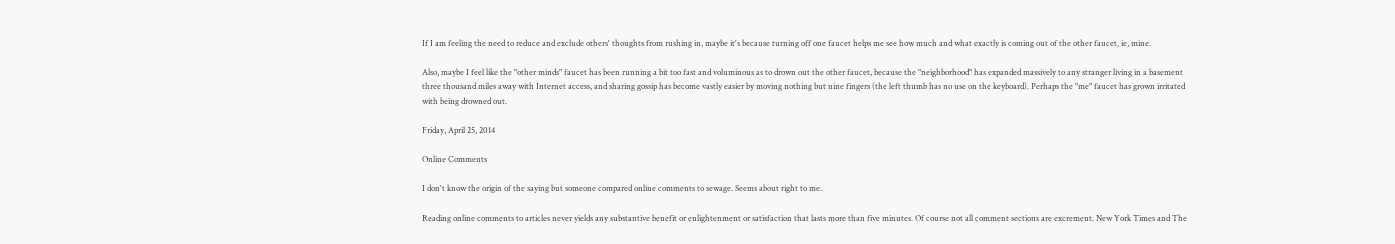If I am feeling the need to reduce and exclude others' thoughts from rushing in, maybe it's because turning off one faucet helps me see how much and what exactly is coming out of the other faucet, ie, mine.

Also, maybe I feel like the "other minds" faucet has been running a bit too fast and voluminous as to drown out the other faucet, because the "neighborhood" has expanded massively to any stranger living in a basement three thousand miles away with Internet access, and sharing gossip has become vastly easier by moving nothing but nine fingers (the left thumb has no use on the keyboard). Perhaps the "me" faucet has grown irritated with being drowned out.

Friday, April 25, 2014

Online Comments

I don't know the origin of the saying but someone compared online comments to sewage. Seems about right to me.

Reading online comments to articles never yields any substantive benefit or enlightenment or satisfaction that lasts more than five minutes. Of course not all comment sections are excrement. New York Times and The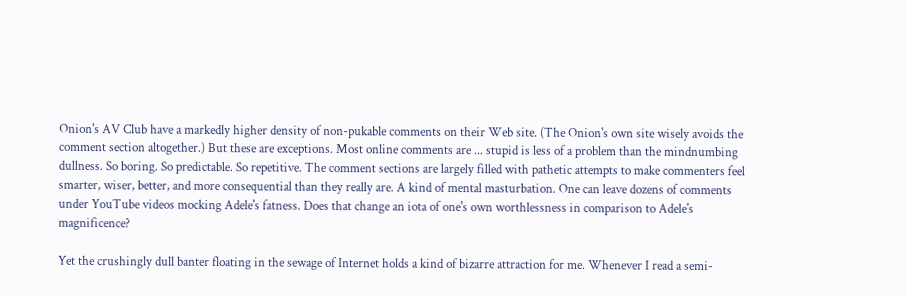Onion's AV Club have a markedly higher density of non-pukable comments on their Web site. (The Onion's own site wisely avoids the comment section altogether.) But these are exceptions. Most online comments are ... stupid is less of a problem than the mindnumbing dullness. So boring. So predictable. So repetitive. The comment sections are largely filled with pathetic attempts to make commenters feel smarter, wiser, better, and more consequential than they really are. A kind of mental masturbation. One can leave dozens of comments under YouTube videos mocking Adele's fatness. Does that change an iota of one's own worthlessness in comparison to Adele's magnificence?

Yet the crushingly dull banter floating in the sewage of Internet holds a kind of bizarre attraction for me. Whenever I read a semi-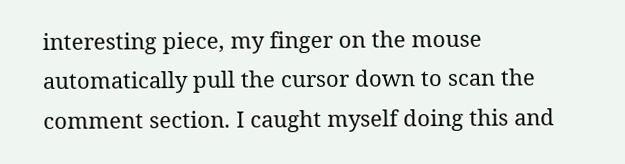interesting piece, my finger on the mouse automatically pull the cursor down to scan the comment section. I caught myself doing this and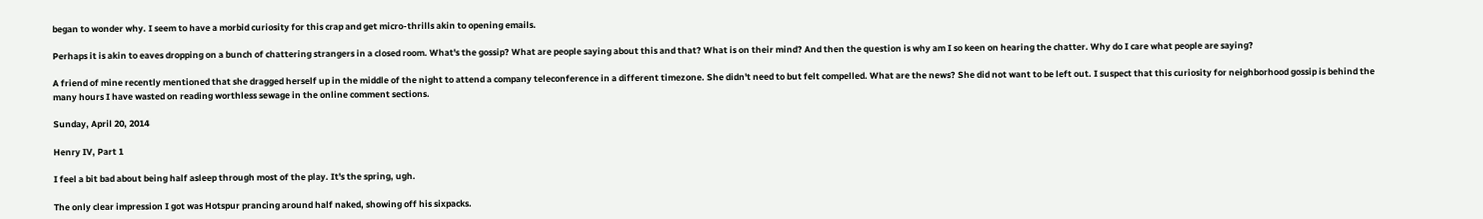began to wonder why. I seem to have a morbid curiosity for this crap and get micro-thrills akin to opening emails.

Perhaps it is akin to eaves dropping on a bunch of chattering strangers in a closed room. What's the gossip? What are people saying about this and that? What is on their mind? And then the question is why am I so keen on hearing the chatter. Why do I care what people are saying?

A friend of mine recently mentioned that she dragged herself up in the middle of the night to attend a company teleconference in a different timezone. She didn't need to but felt compelled. What are the news? She did not want to be left out. I suspect that this curiosity for neighborhood gossip is behind the many hours I have wasted on reading worthless sewage in the online comment sections.

Sunday, April 20, 2014

Henry IV, Part 1

I feel a bit bad about being half asleep through most of the play. It's the spring, ugh.

The only clear impression I got was Hotspur prancing around half naked, showing off his sixpacks.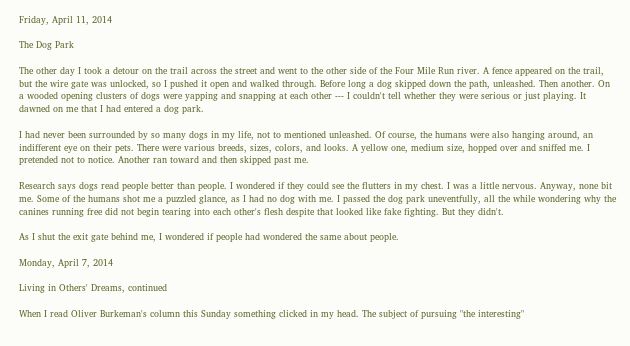Friday, April 11, 2014

The Dog Park

The other day I took a detour on the trail across the street and went to the other side of the Four Mile Run river. A fence appeared on the trail, but the wire gate was unlocked, so I pushed it open and walked through. Before long a dog skipped down the path, unleashed. Then another. On a wooded opening clusters of dogs were yapping and snapping at each other --- I couldn't tell whether they were serious or just playing. It dawned on me that I had entered a dog park.

I had never been surrounded by so many dogs in my life, not to mentioned unleashed. Of course, the humans were also hanging around, an indifferent eye on their pets. There were various breeds, sizes, colors, and looks. A yellow one, medium size, hopped over and sniffed me. I pretended not to notice. Another ran toward and then skipped past me.

Research says dogs read people better than people. I wondered if they could see the flutters in my chest. I was a little nervous. Anyway, none bit me. Some of the humans shot me a puzzled glance, as I had no dog with me. I passed the dog park uneventfully, all the while wondering why the canines running free did not begin tearing into each other's flesh despite that looked like fake fighting. But they didn't.

As I shut the exit gate behind me, I wondered if people had wondered the same about people.

Monday, April 7, 2014

Living in Others' Dreams, continued

When I read Oliver Burkeman's column this Sunday something clicked in my head. The subject of pursuing "the interesting"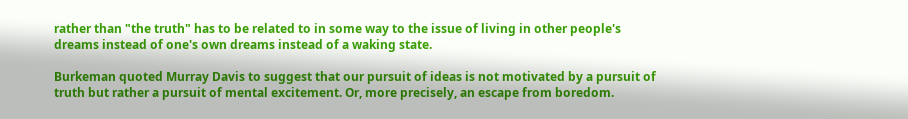rather than "the truth" has to be related to in some way to the issue of living in other people's dreams instead of one's own dreams instead of a waking state.

Burkeman quoted Murray Davis to suggest that our pursuit of ideas is not motivated by a pursuit of truth but rather a pursuit of mental excitement. Or, more precisely, an escape from boredom.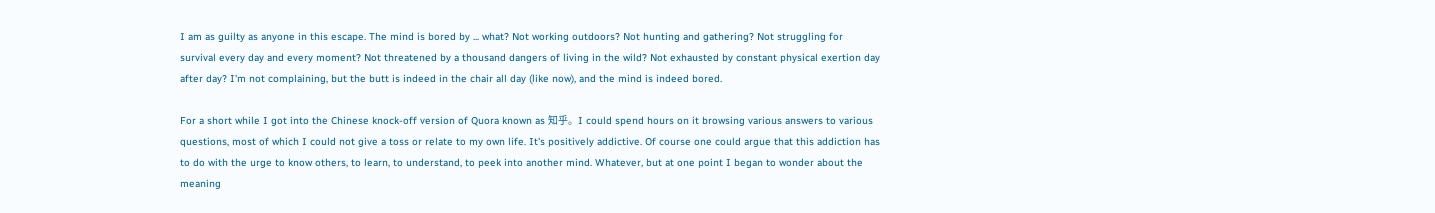I am as guilty as anyone in this escape. The mind is bored by ... what? Not working outdoors? Not hunting and gathering? Not struggling for survival every day and every moment? Not threatened by a thousand dangers of living in the wild? Not exhausted by constant physical exertion day after day? I'm not complaining, but the butt is indeed in the chair all day (like now), and the mind is indeed bored.

For a short while I got into the Chinese knock-off version of Quora known as 知乎。I could spend hours on it browsing various answers to various questions, most of which I could not give a toss or relate to my own life. It's positively addictive. Of course one could argue that this addiction has to do with the urge to know others, to learn, to understand, to peek into another mind. Whatever, but at one point I began to wonder about the meaning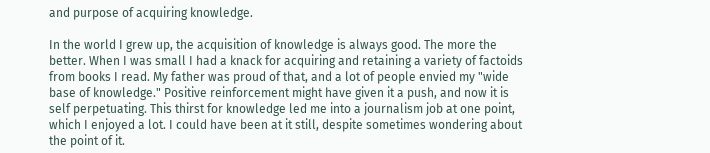and purpose of acquiring knowledge.

In the world I grew up, the acquisition of knowledge is always good. The more the better. When I was small I had a knack for acquiring and retaining a variety of factoids from books I read. My father was proud of that, and a lot of people envied my "wide base of knowledge." Positive reinforcement might have given it a push, and now it is self perpetuating. This thirst for knowledge led me into a journalism job at one point, which I enjoyed a lot. I could have been at it still, despite sometimes wondering about the point of it.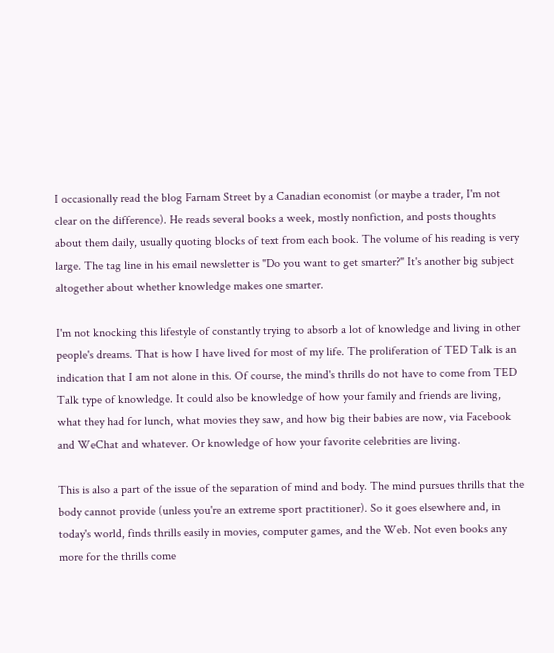I occasionally read the blog Farnam Street by a Canadian economist (or maybe a trader, I'm not clear on the difference). He reads several books a week, mostly nonfiction, and posts thoughts about them daily, usually quoting blocks of text from each book. The volume of his reading is very large. The tag line in his email newsletter is "Do you want to get smarter?" It's another big subject altogether about whether knowledge makes one smarter.

I'm not knocking this lifestyle of constantly trying to absorb a lot of knowledge and living in other people's dreams. That is how I have lived for most of my life. The proliferation of TED Talk is an indication that I am not alone in this. Of course, the mind's thrills do not have to come from TED Talk type of knowledge. It could also be knowledge of how your family and friends are living, what they had for lunch, what movies they saw, and how big their babies are now, via Facebook and WeChat and whatever. Or knowledge of how your favorite celebrities are living.

This is also a part of the issue of the separation of mind and body. The mind pursues thrills that the body cannot provide (unless you're an extreme sport practitioner). So it goes elsewhere and, in today's world, finds thrills easily in movies, computer games, and the Web. Not even books any more for the thrills come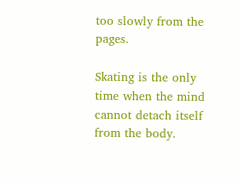too slowly from the pages.

Skating is the only time when the mind cannot detach itself from the body.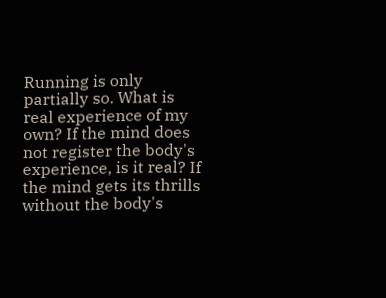Running is only partially so. What is real experience of my own? If the mind does not register the body's experience, is it real? If the mind gets its thrills without the body's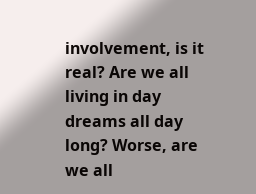involvement, is it real? Are we all living in day dreams all day long? Worse, are we all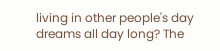living in other people's day dreams all day long? The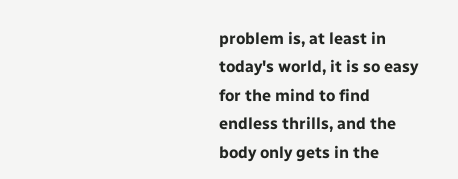problem is, at least in today's world, it is so easy for the mind to find endless thrills, and the body only gets in the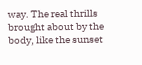way. The real thrills brought about by the body, like the sunset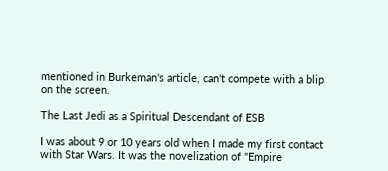mentioned in Burkeman's article, can't compete with a blip on the screen.

The Last Jedi as a Spiritual Descendant of ESB

I was about 9 or 10 years old when I made my first contact with Star Wars. It was the novelization of "Empire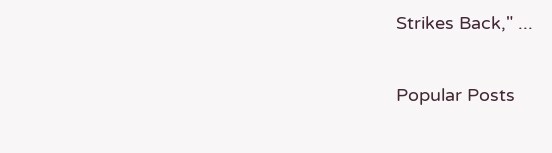Strikes Back," ...

Popular Posts